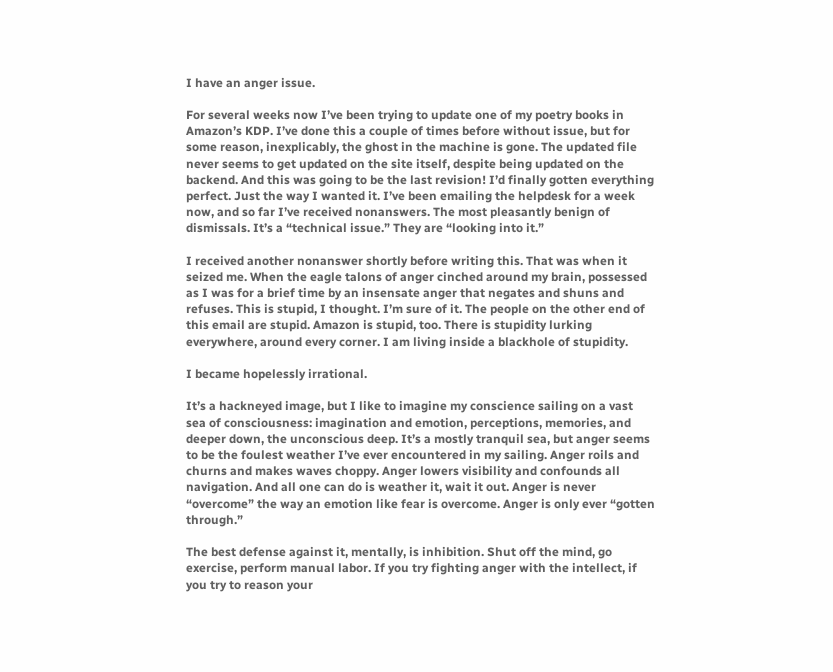I have an anger issue.

For several weeks now I’ve been trying to update one of my poetry books in Amazon’s KDP. I’ve done this a couple of times before without issue, but for some reason, inexplicably, the ghost in the machine is gone. The updated file never seems to get updated on the site itself, despite being updated on the backend. And this was going to be the last revision! I’d finally gotten everything perfect. Just the way I wanted it. I’ve been emailing the helpdesk for a week now, and so far I’ve received nonanswers. The most pleasantly benign of dismissals. It’s a “technical issue.” They are “looking into it.”

I received another nonanswer shortly before writing this. That was when it seized me. When the eagle talons of anger cinched around my brain, possessed as I was for a brief time by an insensate anger that negates and shuns and refuses. This is stupid, I thought. I’m sure of it. The people on the other end of this email are stupid. Amazon is stupid, too. There is stupidity lurking everywhere, around every corner. I am living inside a blackhole of stupidity.

I became hopelessly irrational.

It’s a hackneyed image, but I like to imagine my conscience sailing on a vast sea of consciousness: imagination and emotion, perceptions, memories, and deeper down, the unconscious deep. It’s a mostly tranquil sea, but anger seems to be the foulest weather I’ve ever encountered in my sailing. Anger roils and churns and makes waves choppy. Anger lowers visibility and confounds all navigation. And all one can do is weather it, wait it out. Anger is never “overcome” the way an emotion like fear is overcome. Anger is only ever “gotten through.”

The best defense against it, mentally, is inhibition. Shut off the mind, go exercise, perform manual labor. If you try fighting anger with the intellect, if you try to reason your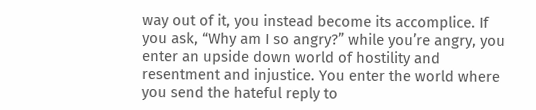way out of it, you instead become its accomplice. If you ask, “Why am I so angry?” while you’re angry, you enter an upside down world of hostility and resentment and injustice. You enter the world where you send the hateful reply to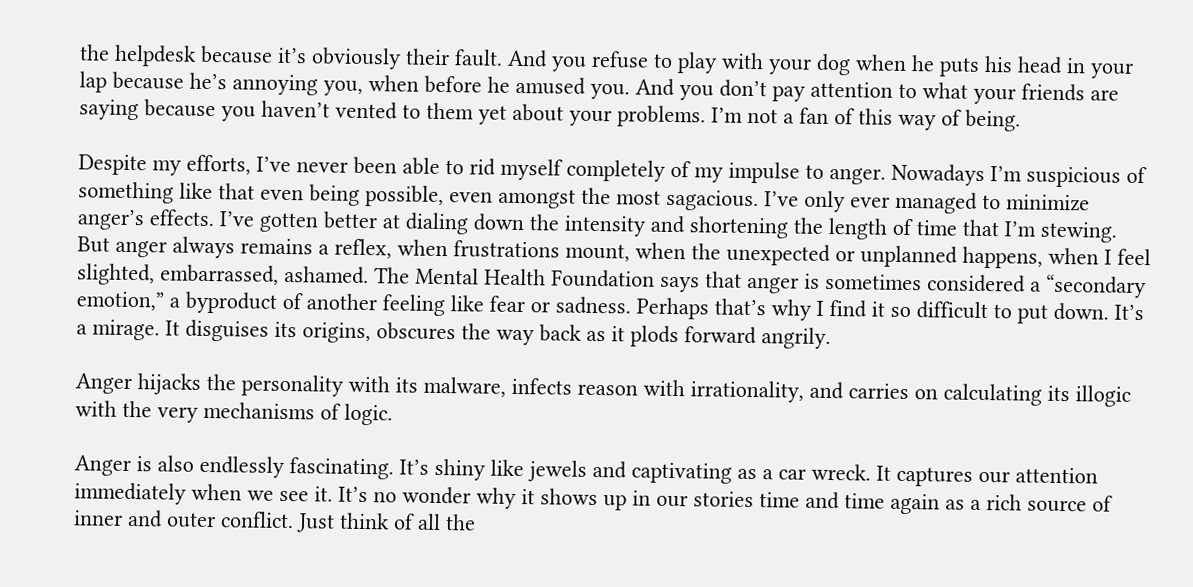the helpdesk because it’s obviously their fault. And you refuse to play with your dog when he puts his head in your lap because he’s annoying you, when before he amused you. And you don’t pay attention to what your friends are saying because you haven’t vented to them yet about your problems. I’m not a fan of this way of being.

Despite my efforts, I’ve never been able to rid myself completely of my impulse to anger. Nowadays I’m suspicious of something like that even being possible, even amongst the most sagacious. I’ve only ever managed to minimize anger’s effects. I’ve gotten better at dialing down the intensity and shortening the length of time that I’m stewing. But anger always remains a reflex, when frustrations mount, when the unexpected or unplanned happens, when I feel slighted, embarrassed, ashamed. The Mental Health Foundation says that anger is sometimes considered a “secondary emotion,” a byproduct of another feeling like fear or sadness. Perhaps that’s why I find it so difficult to put down. It’s a mirage. It disguises its origins, obscures the way back as it plods forward angrily.

Anger hijacks the personality with its malware, infects reason with irrationality, and carries on calculating its illogic with the very mechanisms of logic.

Anger is also endlessly fascinating. It’s shiny like jewels and captivating as a car wreck. It captures our attention immediately when we see it. It’s no wonder why it shows up in our stories time and time again as a rich source of inner and outer conflict. Just think of all the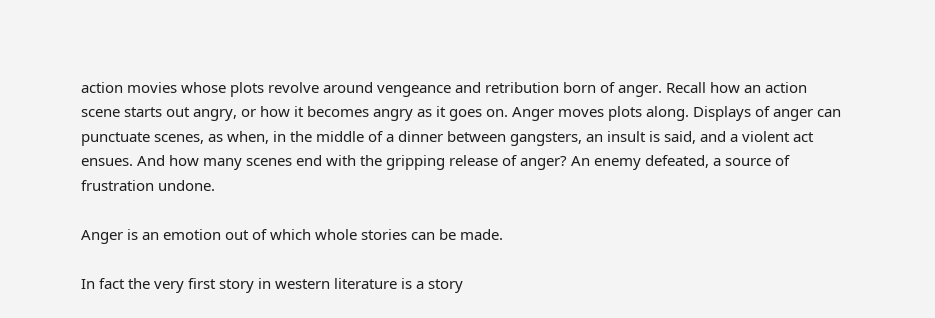action movies whose plots revolve around vengeance and retribution born of anger. Recall how an action scene starts out angry, or how it becomes angry as it goes on. Anger moves plots along. Displays of anger can punctuate scenes, as when, in the middle of a dinner between gangsters, an insult is said, and a violent act ensues. And how many scenes end with the gripping release of anger? An enemy defeated, a source of frustration undone.

Anger is an emotion out of which whole stories can be made.

In fact the very first story in western literature is a story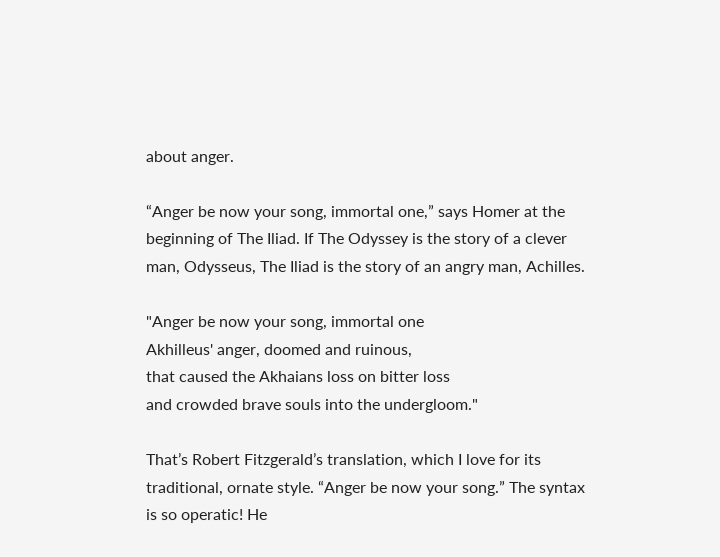about anger.

“Anger be now your song, immortal one,” says Homer at the beginning of The Iliad. If The Odyssey is the story of a clever man, Odysseus, The Iliad is the story of an angry man, Achilles.

"Anger be now your song, immortal one
Akhilleus' anger, doomed and ruinous,
that caused the Akhaians loss on bitter loss
and crowded brave souls into the undergloom."

That’s Robert Fitzgerald’s translation, which I love for its traditional, ornate style. “Anger be now your song.” The syntax is so operatic! He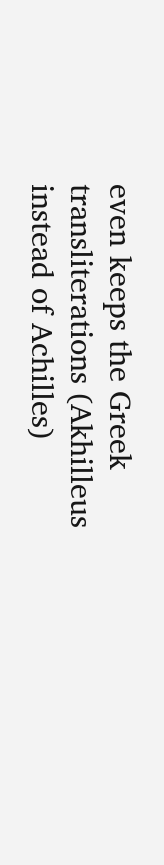even keeps the Greek transliterations (Akhilleus instead of Achilles)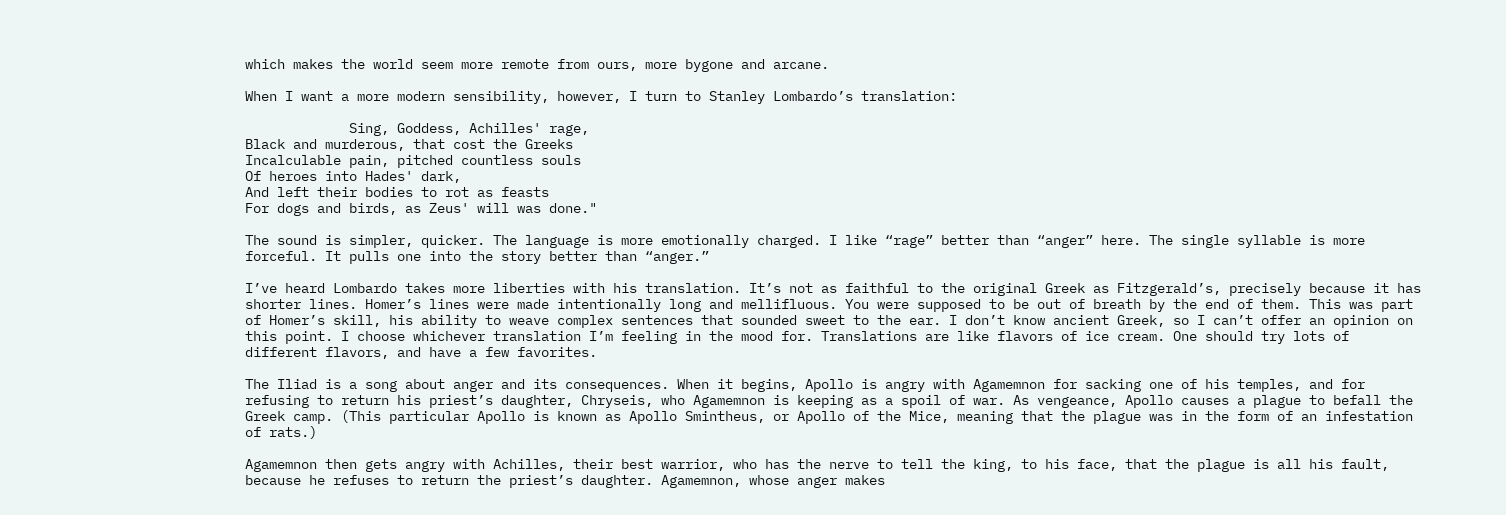which makes the world seem more remote from ours, more bygone and arcane.

When I want a more modern sensibility, however, I turn to Stanley Lombardo’s translation:

             Sing, Goddess, Achilles' rage,
Black and murderous, that cost the Greeks
Incalculable pain, pitched countless souls
Of heroes into Hades' dark,
And left their bodies to rot as feasts
For dogs and birds, as Zeus' will was done."

The sound is simpler, quicker. The language is more emotionally charged. I like “rage” better than “anger” here. The single syllable is more forceful. It pulls one into the story better than “anger.”

I’ve heard Lombardo takes more liberties with his translation. It’s not as faithful to the original Greek as Fitzgerald’s, precisely because it has shorter lines. Homer’s lines were made intentionally long and mellifluous. You were supposed to be out of breath by the end of them. This was part of Homer’s skill, his ability to weave complex sentences that sounded sweet to the ear. I don’t know ancient Greek, so I can’t offer an opinion on this point. I choose whichever translation I’m feeling in the mood for. Translations are like flavors of ice cream. One should try lots of different flavors, and have a few favorites.

The Iliad is a song about anger and its consequences. When it begins, Apollo is angry with Agamemnon for sacking one of his temples, and for refusing to return his priest’s daughter, Chryseis, who Agamemnon is keeping as a spoil of war. As vengeance, Apollo causes a plague to befall the Greek camp. (This particular Apollo is known as Apollo Smintheus, or Apollo of the Mice, meaning that the plague was in the form of an infestation of rats.)

Agamemnon then gets angry with Achilles, their best warrior, who has the nerve to tell the king, to his face, that the plague is all his fault, because he refuses to return the priest’s daughter. Agamemnon, whose anger makes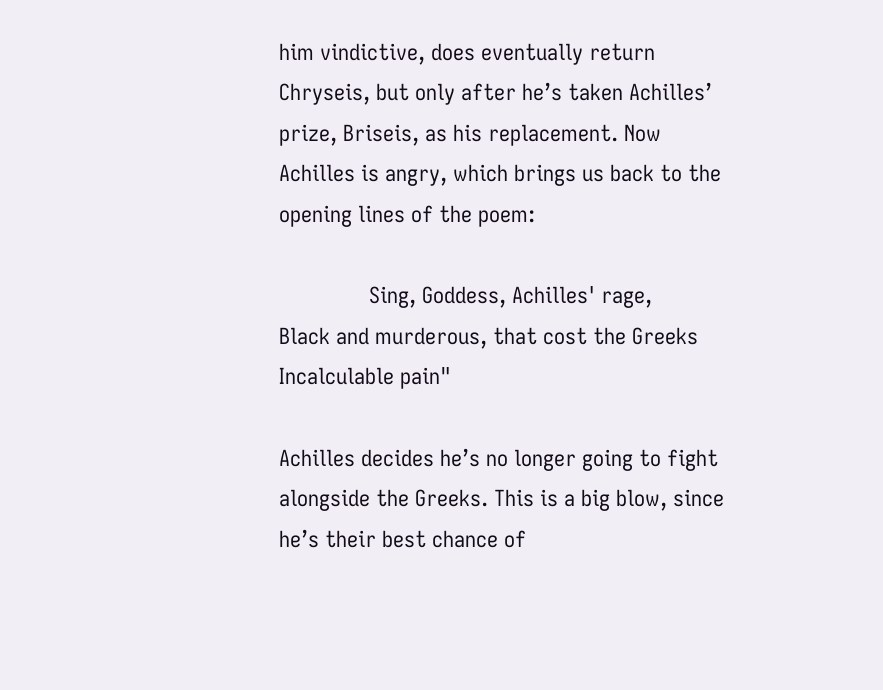him vindictive, does eventually return Chryseis, but only after he’s taken Achilles’ prize, Briseis, as his replacement. Now Achilles is angry, which brings us back to the opening lines of the poem:

               Sing, Goddess, Achilles' rage,
Black and murderous, that cost the Greeks
Incalculable pain"

Achilles decides he’s no longer going to fight alongside the Greeks. This is a big blow, since he’s their best chance of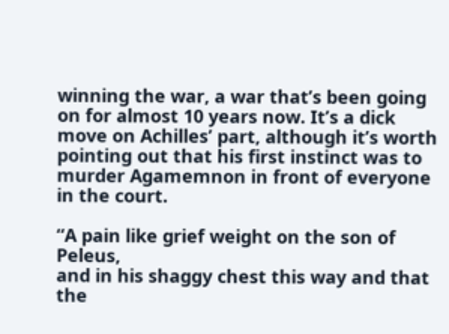winning the war, a war that’s been going on for almost 10 years now. It’s a dick move on Achilles’ part, although it’s worth pointing out that his first instinct was to murder Agamemnon in front of everyone in the court.

“A pain like grief weight on the son of Peleus,
and in his shaggy chest this way and that
the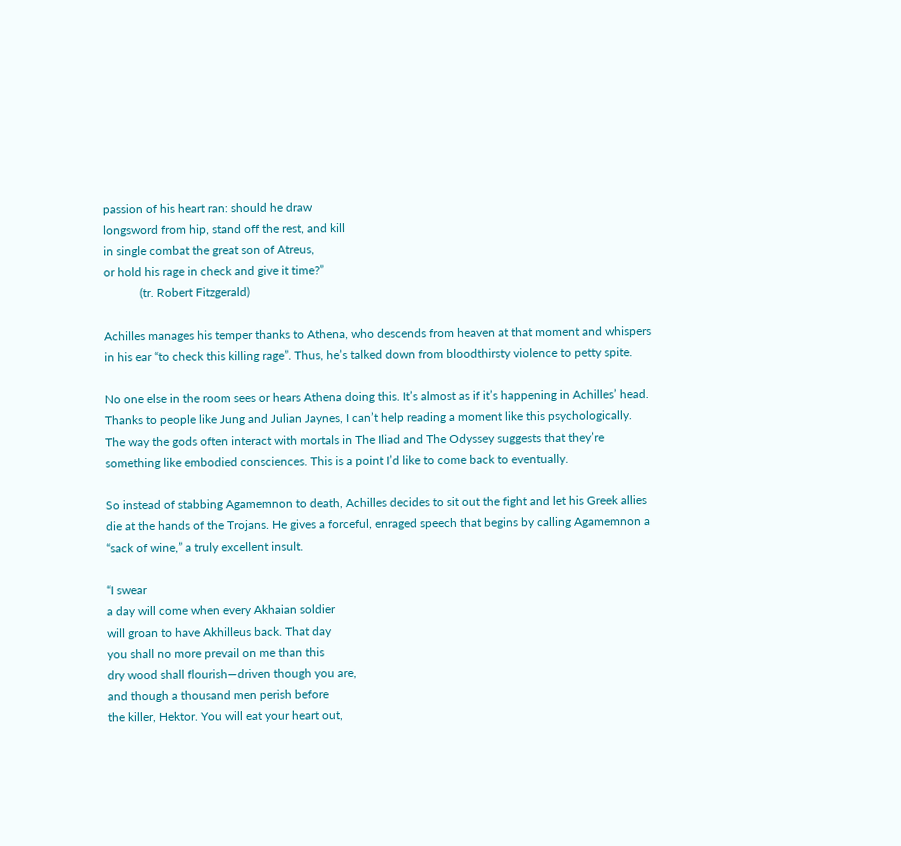passion of his heart ran: should he draw
longsword from hip, stand off the rest, and kill
in single combat the great son of Atreus,
or hold his rage in check and give it time?”
            (tr. Robert Fitzgerald)

Achilles manages his temper thanks to Athena, who descends from heaven at that moment and whispers in his ear “to check this killing rage”. Thus, he’s talked down from bloodthirsty violence to petty spite.

No one else in the room sees or hears Athena doing this. It’s almost as if it’s happening in Achilles’ head. Thanks to people like Jung and Julian Jaynes, I can’t help reading a moment like this psychologically. The way the gods often interact with mortals in The Iliad and The Odyssey suggests that they’re something like embodied consciences. This is a point I’d like to come back to eventually.

So instead of stabbing Agamemnon to death, Achilles decides to sit out the fight and let his Greek allies die at the hands of the Trojans. He gives a forceful, enraged speech that begins by calling Agamemnon a “sack of wine,” a truly excellent insult.

“I swear
a day will come when every Akhaian soldier
will groan to have Akhilleus back. That day
you shall no more prevail on me than this
dry wood shall flourish—driven though you are,
and though a thousand men perish before
the killer, Hektor. You will eat your heart out,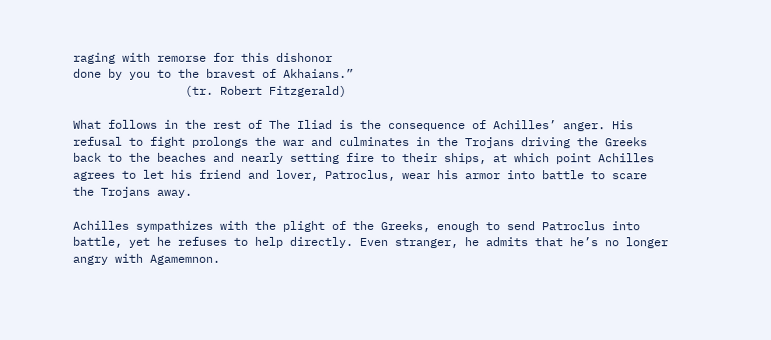raging with remorse for this dishonor
done by you to the bravest of Akhaians.”
                (tr. Robert Fitzgerald)

What follows in the rest of The Iliad is the consequence of Achilles’ anger. His refusal to fight prolongs the war and culminates in the Trojans driving the Greeks back to the beaches and nearly setting fire to their ships, at which point Achilles agrees to let his friend and lover, Patroclus, wear his armor into battle to scare the Trojans away.

Achilles sympathizes with the plight of the Greeks, enough to send Patroclus into battle, yet he refuses to help directly. Even stranger, he admits that he’s no longer angry with Agamemnon.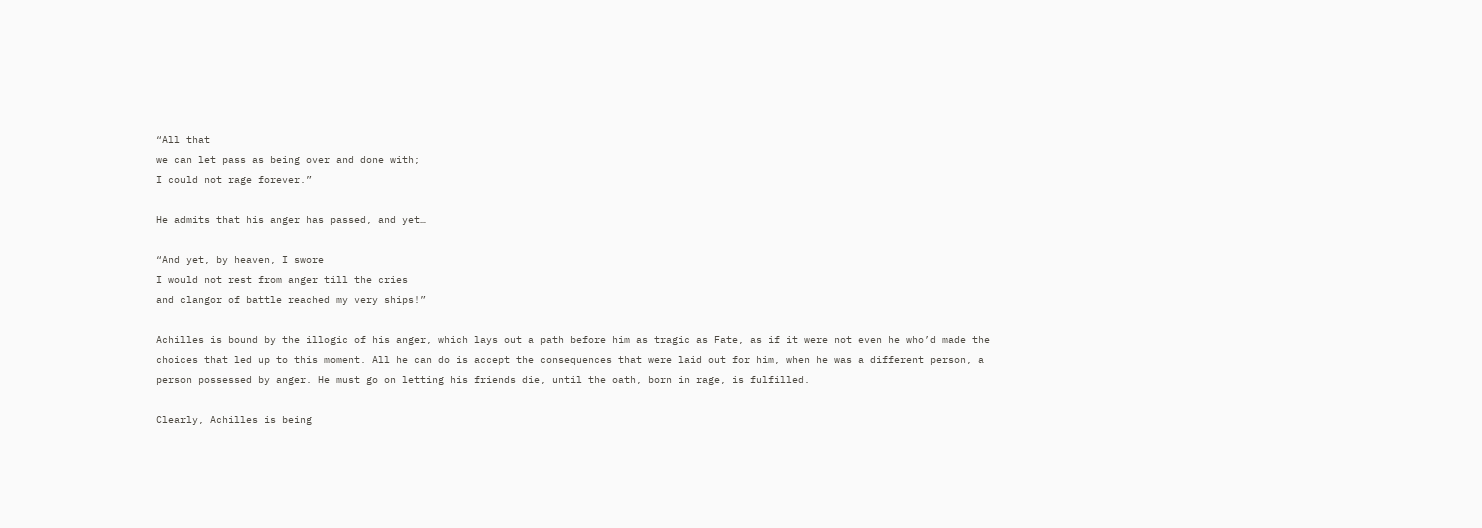“All that
we can let pass as being over and done with;
I could not rage forever.”

He admits that his anger has passed, and yet…

“And yet, by heaven, I swore
I would not rest from anger till the cries
and clangor of battle reached my very ships!”

Achilles is bound by the illogic of his anger, which lays out a path before him as tragic as Fate, as if it were not even he who’d made the choices that led up to this moment. All he can do is accept the consequences that were laid out for him, when he was a different person, a person possessed by anger. He must go on letting his friends die, until the oath, born in rage, is fulfilled.

Clearly, Achilles is being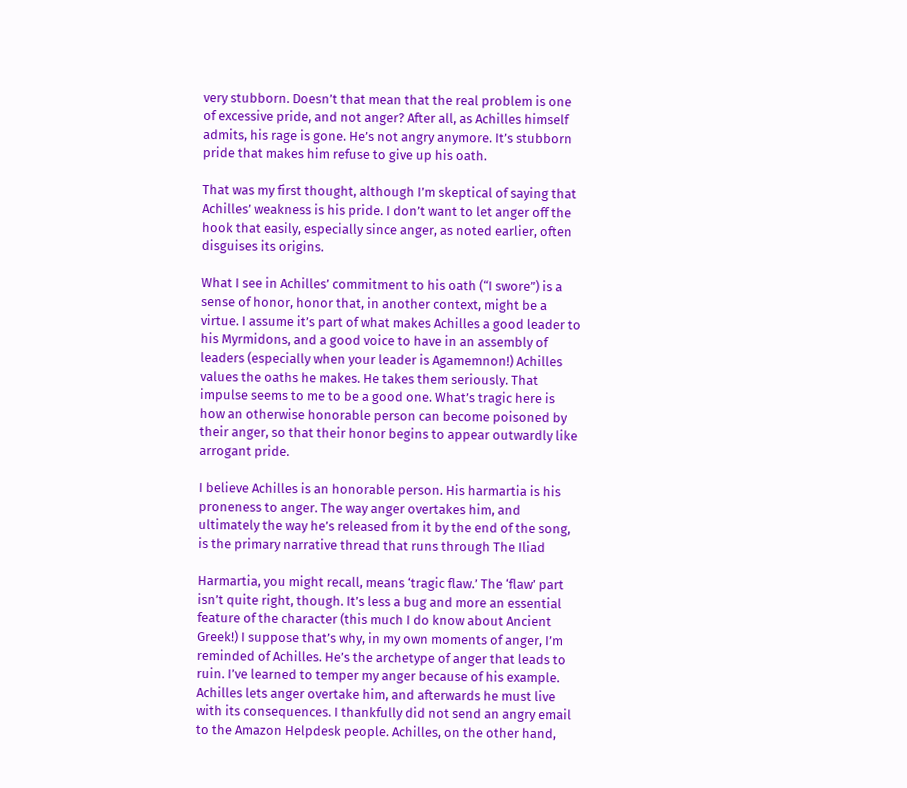very stubborn. Doesn’t that mean that the real problem is one of excessive pride, and not anger? After all, as Achilles himself admits, his rage is gone. He’s not angry anymore. It’s stubborn pride that makes him refuse to give up his oath.

That was my first thought, although I’m skeptical of saying that Achilles’ weakness is his pride. I don’t want to let anger off the hook that easily, especially since anger, as noted earlier, often disguises its origins.

What I see in Achilles’ commitment to his oath (“I swore”) is a sense of honor, honor that, in another context, might be a virtue. I assume it’s part of what makes Achilles a good leader to his Myrmidons, and a good voice to have in an assembly of leaders (especially when your leader is Agamemnon!) Achilles values the oaths he makes. He takes them seriously. That impulse seems to me to be a good one. What’s tragic here is how an otherwise honorable person can become poisoned by their anger, so that their honor begins to appear outwardly like arrogant pride.

I believe Achilles is an honorable person. His harmartia is his proneness to anger. The way anger overtakes him, and ultimately the way he’s released from it by the end of the song, is the primary narrative thread that runs through The Iliad

Harmartia, you might recall, means ‘tragic flaw.’ The ‘flaw’ part isn’t quite right, though. It’s less a bug and more an essential feature of the character (this much I do know about Ancient Greek!) I suppose that’s why, in my own moments of anger, I’m reminded of Achilles. He’s the archetype of anger that leads to ruin. I’ve learned to temper my anger because of his example. Achilles lets anger overtake him, and afterwards he must live with its consequences. I thankfully did not send an angry email to the Amazon Helpdesk people. Achilles, on the other hand,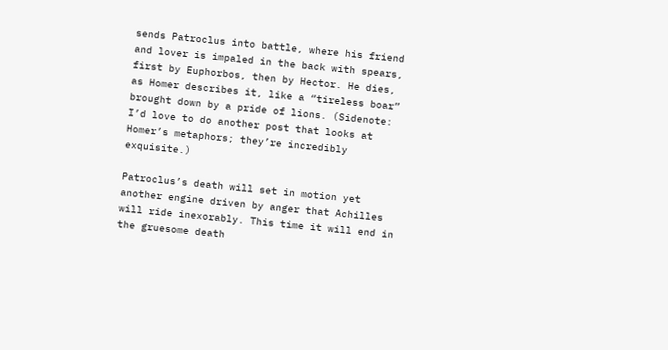sends Patroclus into battle, where his friend and lover is impaled in the back with spears, first by Euphorbos, then by Hector. He dies, as Homer describes it, like a “tireless boar” brought down by a pride of lions. (Sidenote: I’d love to do another post that looks at Homer’s metaphors; they’re incredibly exquisite.)

Patroclus’s death will set in motion yet another engine driven by anger that Achilles will ride inexorably. This time it will end in the gruesome death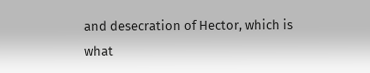and desecration of Hector, which is what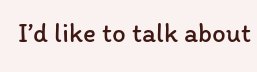I’d like to talk about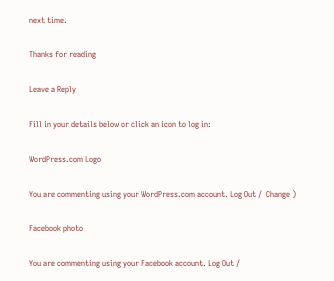next time.

Thanks for reading

Leave a Reply

Fill in your details below or click an icon to log in:

WordPress.com Logo

You are commenting using your WordPress.com account. Log Out /  Change )

Facebook photo

You are commenting using your Facebook account. Log Out /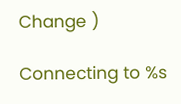Change )

Connecting to %s